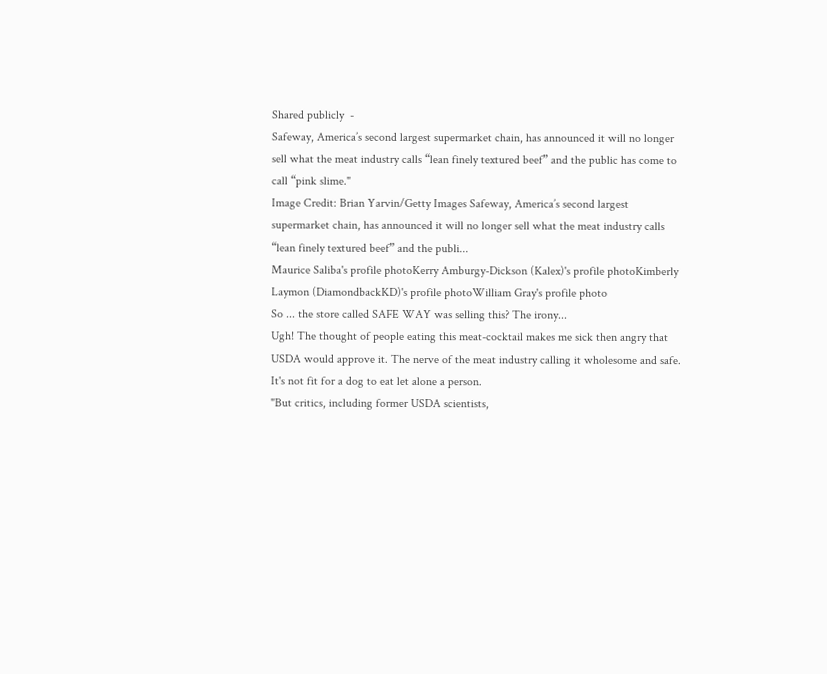Shared publicly  -
Safeway, America’s second largest supermarket chain, has announced it will no longer sell what the meat industry calls “lean finely textured beef” and the public has come to call “pink slime."
Image Credit: Brian Yarvin/Getty Images Safeway, America’s second largest supermarket chain, has announced it will no longer sell what the meat industry calls “lean finely textured beef” and the publi...
Maurice Saliba's profile photoKerry Amburgy-Dickson (Kalex)'s profile photoKimberly Laymon (DiamondbackKD)'s profile photoWilliam Gray's profile photo
So ... the store called SAFE WAY was selling this? The irony...
Ugh! The thought of people eating this meat-cocktail makes me sick then angry that USDA would approve it. The nerve of the meat industry calling it wholesome and safe. It's not fit for a dog to eat let alone a person.
"But critics, including former USDA scientists,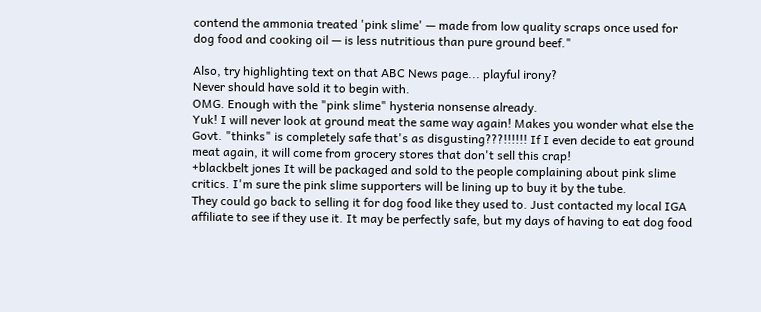contend the ammonia treated 'pink slime' — made from low quality scraps once used for dog food and cooking oil — is less nutritious than pure ground beef."

Also, try highlighting text on that ABC News page... playful irony?
Never should have sold it to begin with.
OMG. Enough with the "pink slime" hysteria nonsense already.
Yuk! I will never look at ground meat the same way again! Makes you wonder what else the Govt. "thinks" is completely safe that's as disgusting???!!!!!! If I even decide to eat ground meat again, it will come from grocery stores that don't sell this crap!
+blackbelt jones It will be packaged and sold to the people complaining about pink slime critics. I'm sure the pink slime supporters will be lining up to buy it by the tube.
They could go back to selling it for dog food like they used to. Just contacted my local IGA affiliate to see if they use it. It may be perfectly safe, but my days of having to eat dog food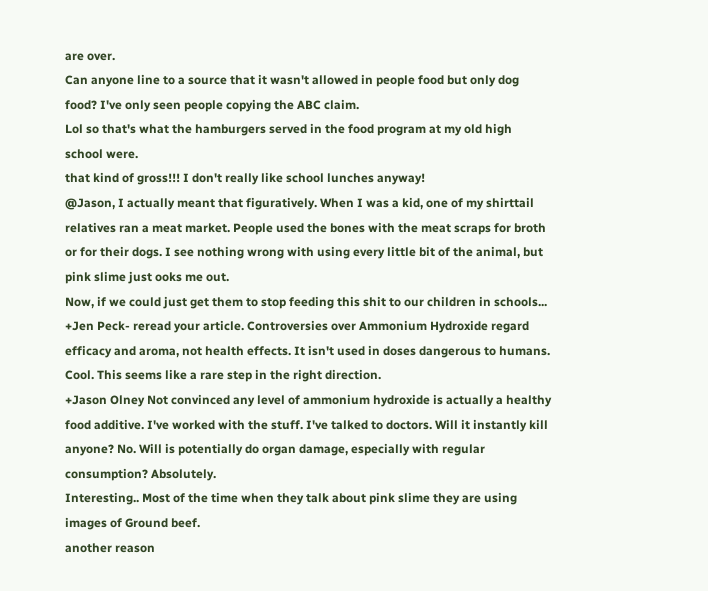are over.
Can anyone line to a source that it wasn't allowed in people food but only dog food? I've only seen people copying the ABC claim.
Lol so that's what the hamburgers served in the food program at my old high school were.
that kind of gross!!! I don't really like school lunches anyway!
@Jason, I actually meant that figuratively. When I was a kid, one of my shirttail relatives ran a meat market. People used the bones with the meat scraps for broth or for their dogs. I see nothing wrong with using every little bit of the animal, but pink slime just ooks me out.
Now, if we could just get them to stop feeding this shit to our children in schools...
+Jen Peck- reread your article. Controversies over Ammonium Hydroxide regard efficacy and aroma, not health effects. It isn't used in doses dangerous to humans.
Cool. This seems like a rare step in the right direction.
+Jason Olney Not convinced any level of ammonium hydroxide is actually a healthy food additive. I've worked with the stuff. I've talked to doctors. Will it instantly kill anyone? No. Will is potentially do organ damage, especially with regular consumption? Absolutely.
Interesting.. Most of the time when they talk about pink slime they are using images of Ground beef.
another reason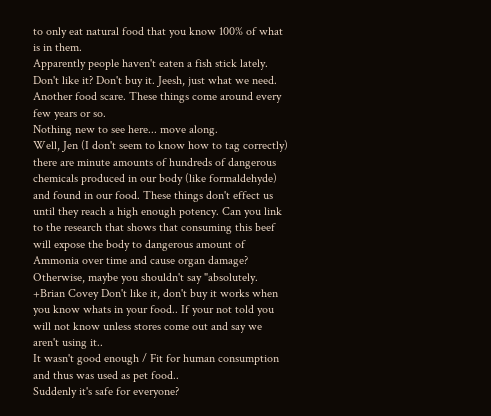to only eat natural food that you know 100% of what is in them.
Apparently people haven't eaten a fish stick lately.
Don't like it? Don't buy it. Jeesh, just what we need. Another food scare. These things come around every few years or so.
Nothing new to see here... move along.
Well, Jen (I don't seem to know how to tag correctly) there are minute amounts of hundreds of dangerous chemicals produced in our body (like formaldehyde) and found in our food. These things don't effect us until they reach a high enough potency. Can you link to the research that shows that consuming this beef will expose the body to dangerous amount of Ammonia over time and cause organ damage? Otherwise, maybe you shouldn't say "absolutely.
+Brian Covey Don't like it, don't buy it works when you know whats in your food.. If your not told you will not know unless stores come out and say we aren't using it..
It wasn't good enough / Fit for human consumption and thus was used as pet food..
Suddenly it's safe for everyone?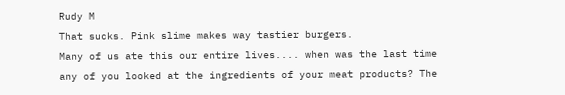Rudy M
That sucks. Pink slime makes way tastier burgers.
Many of us ate this our entire lives.... when was the last time any of you looked at the ingredients of your meat products? The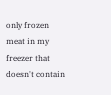only frozen meat in my freezer that doesn't contain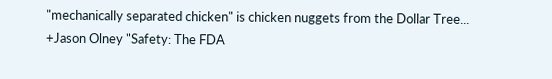"mechanically separated chicken" is chicken nuggets from the Dollar Tree...
+Jason Olney "Safety: The FDA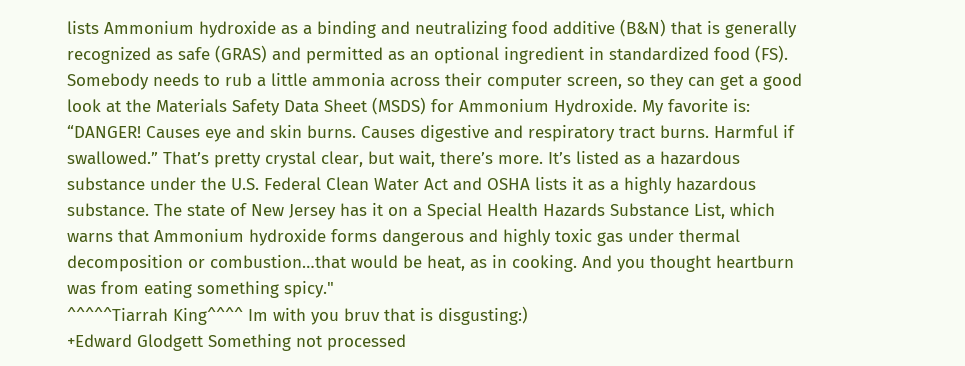lists Ammonium hydroxide as a binding and neutralizing food additive (B&N) that is generally recognized as safe (GRAS) and permitted as an optional ingredient in standardized food (FS). Somebody needs to rub a little ammonia across their computer screen, so they can get a good look at the Materials Safety Data Sheet (MSDS) for Ammonium Hydroxide. My favorite is: “DANGER! Causes eye and skin burns. Causes digestive and respiratory tract burns. Harmful if swallowed.” That’s pretty crystal clear, but wait, there’s more. It’s listed as a hazardous substance under the U.S. Federal Clean Water Act and OSHA lists it as a highly hazardous substance. The state of New Jersey has it on a Special Health Hazards Substance List, which warns that Ammonium hydroxide forms dangerous and highly toxic gas under thermal decomposition or combustion…that would be heat, as in cooking. And you thought heartburn was from eating something spicy."
^^^^^Tiarrah King^^^^ Im with you bruv that is disgusting:)
+Edward Glodgett Something not processed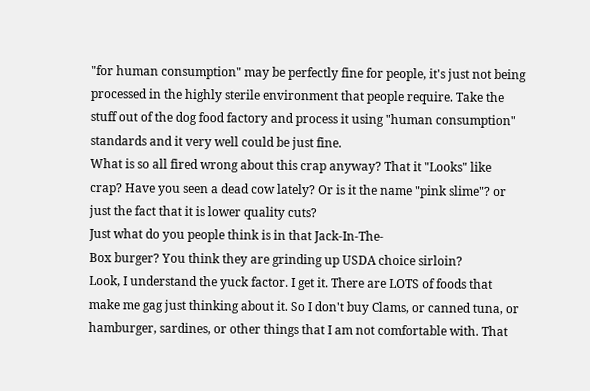"for human consumption" may be perfectly fine for people, it's just not being processed in the highly sterile environment that people require. Take the stuff out of the dog food factory and process it using "human consumption" standards and it very well could be just fine.
What is so all fired wrong about this crap anyway? That it "Looks" like crap? Have you seen a dead cow lately? Or is it the name "pink slime"? or just the fact that it is lower quality cuts?
Just what do you people think is in that Jack-In-The-
Box burger? You think they are grinding up USDA choice sirloin?
Look, I understand the yuck factor. I get it. There are LOTS of foods that make me gag just thinking about it. So I don't buy Clams, or canned tuna, or hamburger, sardines, or other things that I am not comfortable with. That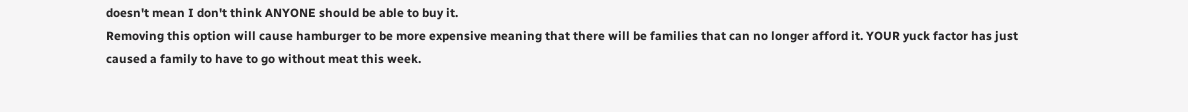doesn't mean I don't think ANYONE should be able to buy it.
Removing this option will cause hamburger to be more expensive meaning that there will be families that can no longer afford it. YOUR yuck factor has just caused a family to have to go without meat this week.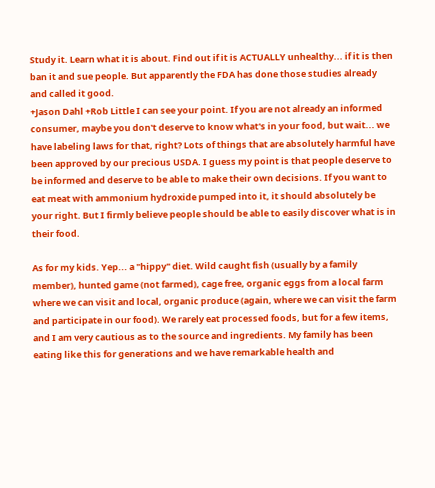Study it. Learn what it is about. Find out if it is ACTUALLY unhealthy... if it is then ban it and sue people. But apparently the FDA has done those studies already and called it good.
+Jason Dahl +Rob Little I can see your point. If you are not already an informed consumer, maybe you don't deserve to know what's in your food, but wait... we have labeling laws for that, right? Lots of things that are absolutely harmful have been approved by our precious USDA. I guess my point is that people deserve to be informed and deserve to be able to make their own decisions. If you want to eat meat with ammonium hydroxide pumped into it, it should absolutely be your right. But I firmly believe people should be able to easily discover what is in their food.

As for my kids. Yep... a "hippy" diet. Wild caught fish (usually by a family member), hunted game (not farmed), cage free, organic eggs from a local farm where we can visit and local, organic produce (again, where we can visit the farm and participate in our food). We rarely eat processed foods, but for a few items, and I am very cautious as to the source and ingredients. My family has been eating like this for generations and we have remarkable health and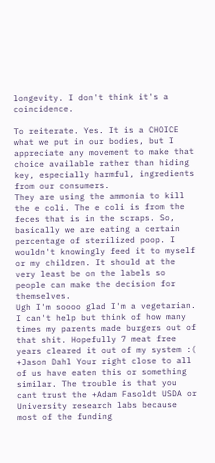longevity. I don't think it's a coincidence.

To reiterate. Yes. It is a CHOICE what we put in our bodies, but I appreciate any movement to make that choice available rather than hiding key, especially harmful, ingredients from our consumers.
They are using the ammonia to kill the e coli. The e coli is from the feces that is in the scraps. So, basically we are eating a certain percentage of sterilized poop. I wouldn't knowingly feed it to myself or my children. It should at the very least be on the labels so people can make the decision for themselves.
Ugh I'm soooo glad I'm a vegetarian. I can't help but think of how many times my parents made burgers out of that shit. Hopefully 7 meat free years cleared it out of my system :(
+Jason Dahl Your right close to all of us have eaten this or something similar. The trouble is that you cant trust the +Adam Fasoldt USDA or University research labs because most of the funding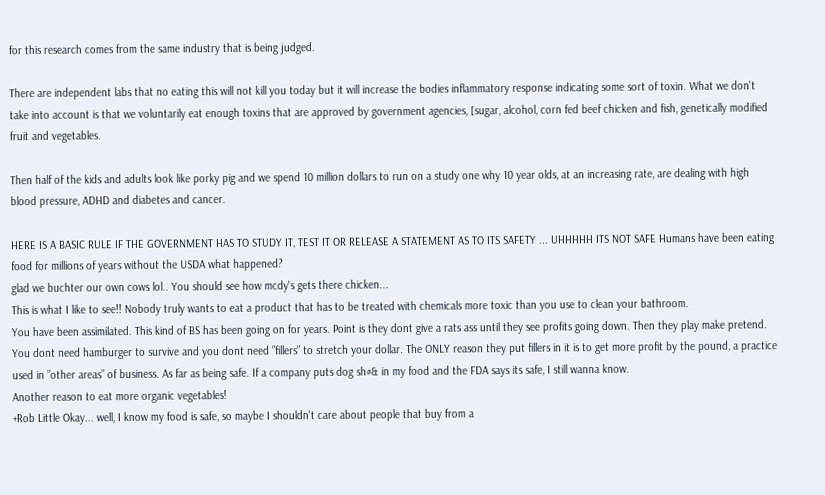for this research comes from the same industry that is being judged.

There are independent labs that no eating this will not kill you today but it will increase the bodies inflammatory response indicating some sort of toxin. What we don't take into account is that we voluntarily eat enough toxins that are approved by government agencies, [sugar, alcohol, corn fed beef chicken and fish, genetically modified fruit and vegetables.

Then half of the kids and adults look like porky pig and we spend 10 million dollars to run on a study one why 10 year olds, at an increasing rate, are dealing with high blood pressure, ADHD and diabetes and cancer.

HERE IS A BASIC RULE IF THE GOVERNMENT HAS TO STUDY IT, TEST IT OR RELEASE A STATEMENT AS TO ITS SAFETY ... UHHHHH ITS NOT SAFE Humans have been eating food for millions of years without the USDA what happened?
glad we buchter our own cows lol.. You should see how mcdy's gets there chicken...
This is what I like to see!! Nobody truly wants to eat a product that has to be treated with chemicals more toxic than you use to clean your bathroom.
You have been assimilated. This kind of BS has been going on for years. Point is they dont give a rats ass until they see profits going down. Then they play make pretend. You dont need hamburger to survive and you dont need ”fillers” to stretch your dollar. The ONLY reason they put fillers in it is to get more profit by the pound, a practice used in ”other areas” of business. As far as being safe. If a company puts dog sh#& in my food and the FDA says its safe, I still wanna know.
Another reason to eat more organic vegetables!
+Rob Little Okay... well, I know my food is safe, so maybe I shouldn't care about people that buy from a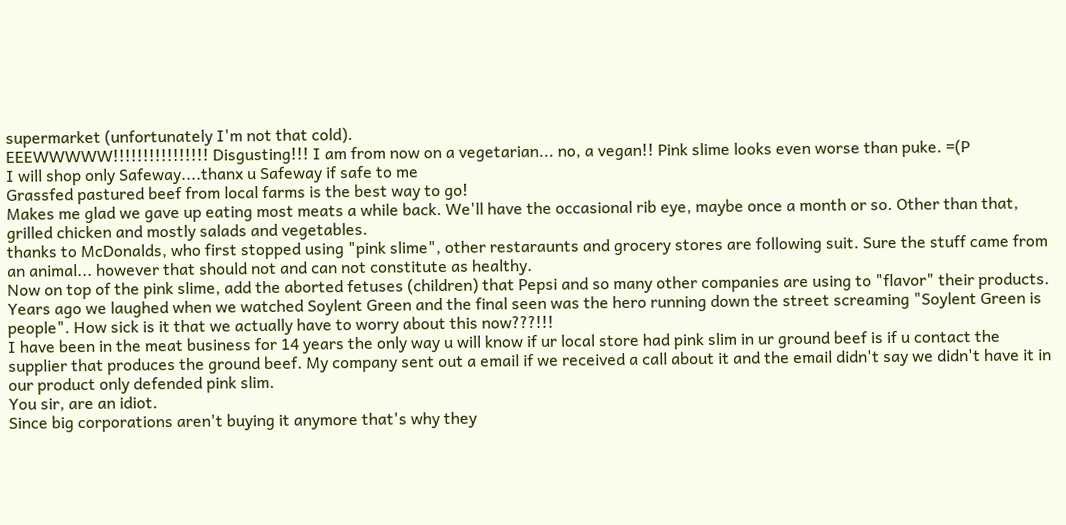supermarket (unfortunately I'm not that cold).
EEEWWWWW!!!!!!!!!!!!!!!! Disgusting!!! I am from now on a vegetarian... no, a vegan!! Pink slime looks even worse than puke. =(P
I will shop only Safeway....thanx u Safeway if safe to me
Grassfed pastured beef from local farms is the best way to go!
Makes me glad we gave up eating most meats a while back. We'll have the occasional rib eye, maybe once a month or so. Other than that, grilled chicken and mostly salads and vegetables.
thanks to McDonalds, who first stopped using "pink slime", other restaraunts and grocery stores are following suit. Sure the stuff came from an animal... however that should not and can not constitute as healthy.
Now on top of the pink slime, add the aborted fetuses (children) that Pepsi and so many other companies are using to "flavor" their products. Years ago we laughed when we watched Soylent Green and the final seen was the hero running down the street screaming "Soylent Green is people". How sick is it that we actually have to worry about this now???!!!
I have been in the meat business for 14 years the only way u will know if ur local store had pink slim in ur ground beef is if u contact the supplier that produces the ground beef. My company sent out a email if we received a call about it and the email didn't say we didn't have it in our product only defended pink slim.
You sir, are an idiot.
Since big corporations aren't buying it anymore that's why they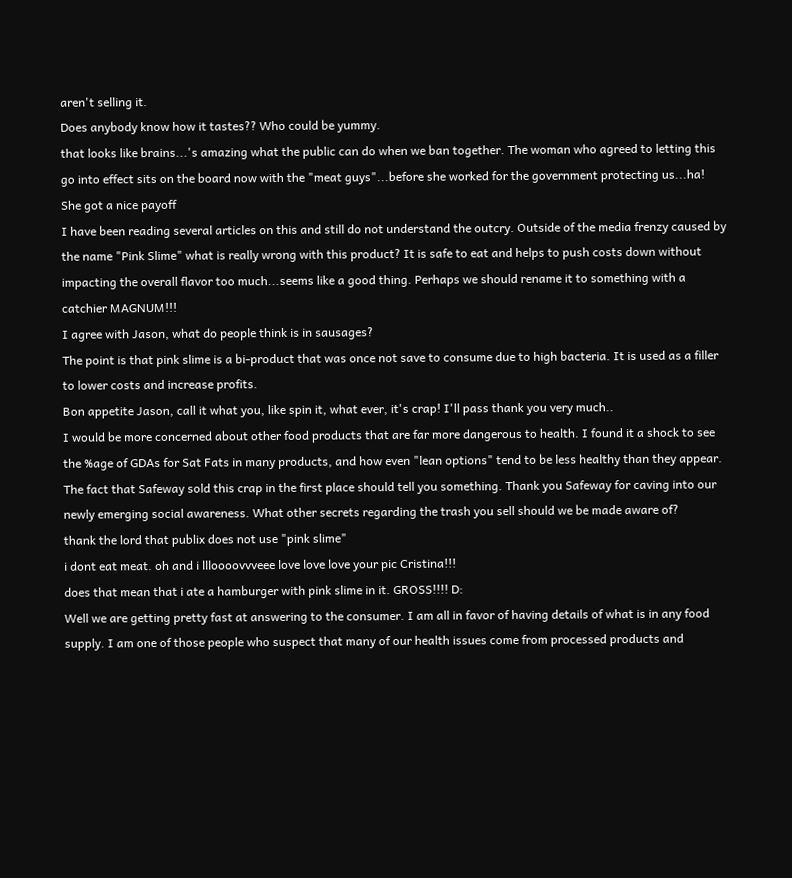aren't selling it.
Does anybody know how it tastes?? Who could be yummy.
that looks like brains...'s amazing what the public can do when we ban together. The woman who agreed to letting this go into effect sits on the board now with the "meat guys"...before she worked for the government protecting us...ha! She got a nice payoff
I have been reading several articles on this and still do not understand the outcry. Outside of the media frenzy caused by the name "Pink Slime" what is really wrong with this product? It is safe to eat and helps to push costs down without impacting the overall flavor too much...seems like a good thing. Perhaps we should rename it to something with a catchier MAGNUM!!!
I agree with Jason, what do people think is in sausages?
The point is that pink slime is a bi-product that was once not save to consume due to high bacteria. It is used as a filler to lower costs and increase profits.
Bon appetite Jason, call it what you, like spin it, what ever, it's crap! I'll pass thank you very much..
I would be more concerned about other food products that are far more dangerous to health. I found it a shock to see the %age of GDAs for Sat Fats in many products, and how even "lean options" tend to be less healthy than they appear.
The fact that Safeway sold this crap in the first place should tell you something. Thank you Safeway for caving into our newly emerging social awareness. What other secrets regarding the trash you sell should we be made aware of?
thank the lord that publix does not use "pink slime"
i dont eat meat. oh and i llloooovvveee love love love your pic Cristina!!!
does that mean that i ate a hamburger with pink slime in it. GROSS!!!! D:
Well we are getting pretty fast at answering to the consumer. I am all in favor of having details of what is in any food supply. I am one of those people who suspect that many of our health issues come from processed products and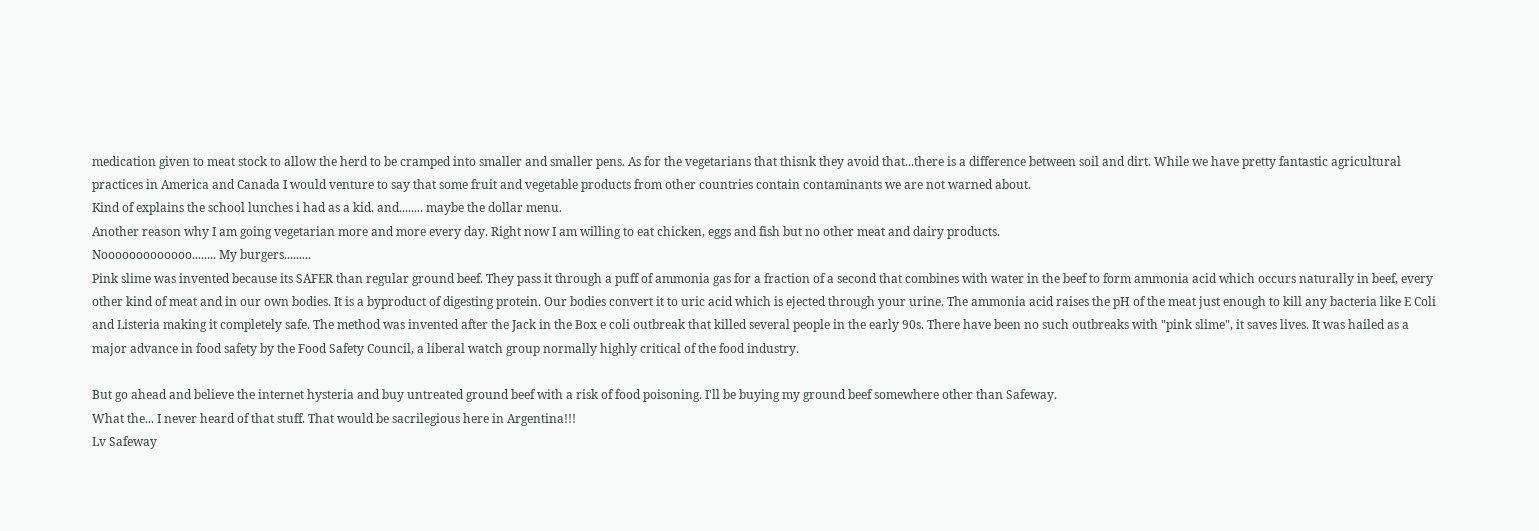medication given to meat stock to allow the herd to be cramped into smaller and smaller pens. As for the vegetarians that thisnk they avoid that...there is a difference between soil and dirt. While we have pretty fantastic agricultural practices in America and Canada I would venture to say that some fruit and vegetable products from other countries contain contaminants we are not warned about.
Kind of explains the school lunches i had as a kid. and........ maybe the dollar menu.
Another reason why I am going vegetarian more and more every day. Right now I am willing to eat chicken, eggs and fish but no other meat and dairy products.
Nooooooooooooo........ My burgers.........
Pink slime was invented because its SAFER than regular ground beef. They pass it through a puff of ammonia gas for a fraction of a second that combines with water in the beef to form ammonia acid which occurs naturally in beef, every other kind of meat and in our own bodies. It is a byproduct of digesting protein. Our bodies convert it to uric acid which is ejected through your urine. The ammonia acid raises the pH of the meat just enough to kill any bacteria like E Coli and Listeria making it completely safe. The method was invented after the Jack in the Box e coli outbreak that killed several people in the early 90s. There have been no such outbreaks with "pink slime", it saves lives. It was hailed as a major advance in food safety by the Food Safety Council, a liberal watch group normally highly critical of the food industry.

But go ahead and believe the internet hysteria and buy untreated ground beef with a risk of food poisoning. I'll be buying my ground beef somewhere other than Safeway.
What the... I never heard of that stuff. That would be sacrilegious here in Argentina!!!
Lv Safeway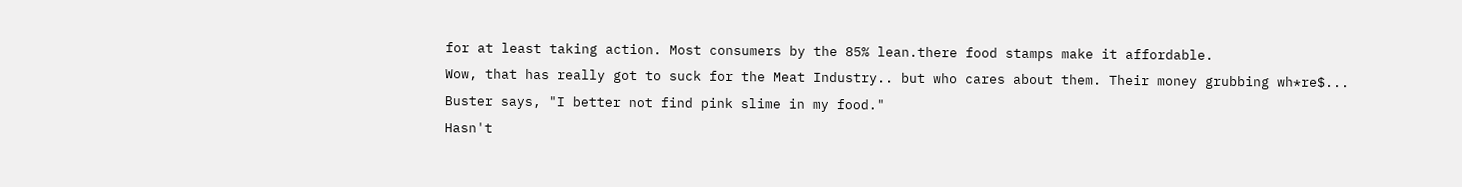for at least taking action. Most consumers by the 85% lean.there food stamps make it affordable.
Wow, that has really got to suck for the Meat Industry.. but who cares about them. Their money grubbing wh*re$...
Buster says, "I better not find pink slime in my food."
Hasn't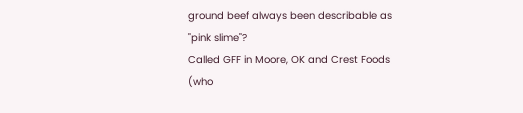ground beef always been describable as "pink slime"?
Called GFF in Moore, OK and Crest Foods (who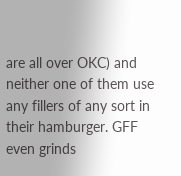are all over OKC) and neither one of them use any fillers of any sort in their hamburger. GFF even grinds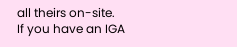all theirs on-site.
If you have an IGA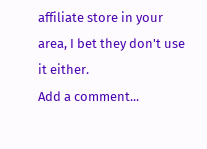affiliate store in your area, I bet they don't use it either.
Add a comment...